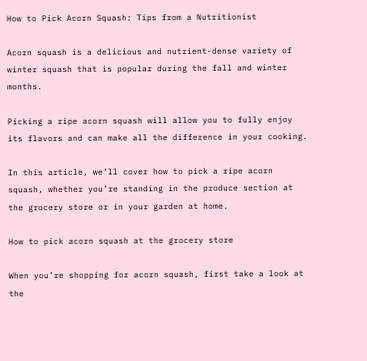How to Pick Acorn Squash: Tips from a Nutritionist

Acorn squash is a delicious and nutrient-dense variety of winter squash that is popular during the fall and winter months.

Picking a ripe acorn squash will allow you to fully enjoy its flavors and can make all the difference in your cooking.

In this article, we’ll cover how to pick a ripe acorn squash, whether you’re standing in the produce section at the grocery store or in your garden at home.

How to pick acorn squash at the grocery store

When you’re shopping for acorn squash, first take a look at the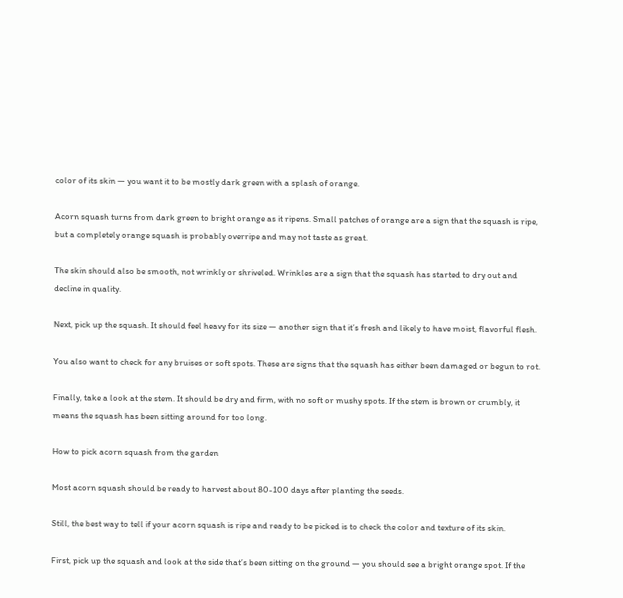color of its skin — you want it to be mostly dark green with a splash of orange.

Acorn squash turns from dark green to bright orange as it ripens. Small patches of orange are a sign that the squash is ripe, but a completely orange squash is probably overripe and may not taste as great.

The skin should also be smooth, not wrinkly or shriveled. Wrinkles are a sign that the squash has started to dry out and decline in quality.

Next, pick up the squash. It should feel heavy for its size — another sign that it’s fresh and likely to have moist, flavorful flesh.

You also want to check for any bruises or soft spots. These are signs that the squash has either been damaged or begun to rot.

Finally, take a look at the stem. It should be dry and firm, with no soft or mushy spots. If the stem is brown or crumbly, it means the squash has been sitting around for too long.

How to pick acorn squash from the garden

Most acorn squash should be ready to harvest about 80-100 days after planting the seeds.

Still, the best way to tell if your acorn squash is ripe and ready to be picked is to check the color and texture of its skin.

First, pick up the squash and look at the side that’s been sitting on the ground — you should see a bright orange spot. If the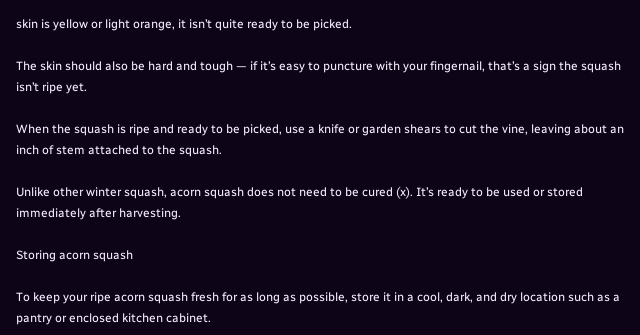skin is yellow or light orange, it isn’t quite ready to be picked.

The skin should also be hard and tough — if it’s easy to puncture with your fingernail, that’s a sign the squash isn’t ripe yet.

When the squash is ripe and ready to be picked, use a knife or garden shears to cut the vine, leaving about an inch of stem attached to the squash.

Unlike other winter squash, acorn squash does not need to be cured (x). It’s ready to be used or stored immediately after harvesting.

Storing acorn squash

To keep your ripe acorn squash fresh for as long as possible, store it in a cool, dark, and dry location such as a pantry or enclosed kitchen cabinet.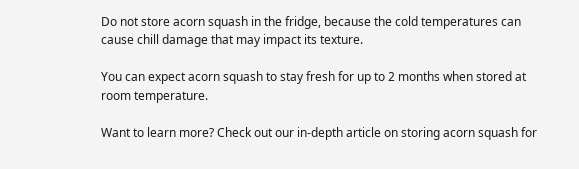Do not store acorn squash in the fridge, because the cold temperatures can cause chill damage that may impact its texture.

You can expect acorn squash to stay fresh for up to 2 months when stored at room temperature.

Want to learn more? Check out our in-depth article on storing acorn squash for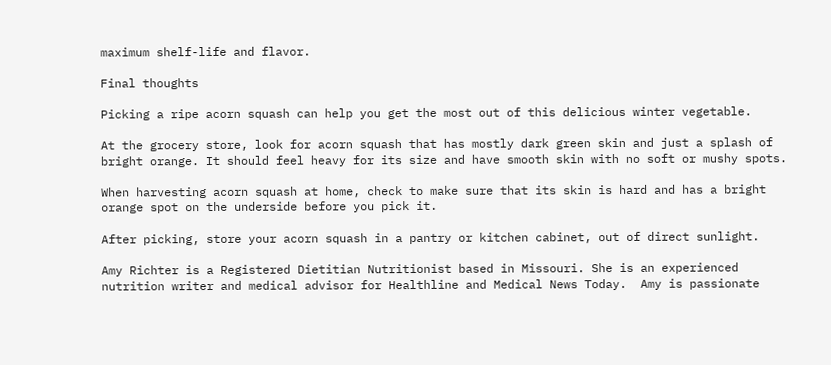maximum shelf-life and flavor.

Final thoughts

Picking a ripe acorn squash can help you get the most out of this delicious winter vegetable.

At the grocery store, look for acorn squash that has mostly dark green skin and just a splash of bright orange. It should feel heavy for its size and have smooth skin with no soft or mushy spots.

When harvesting acorn squash at home, check to make sure that its skin is hard and has a bright orange spot on the underside before you pick it.

After picking, store your acorn squash in a pantry or kitchen cabinet, out of direct sunlight.

Amy Richter is a Registered Dietitian Nutritionist based in Missouri. She is an experienced nutrition writer and medical advisor for Healthline and Medical News Today.  Amy is passionate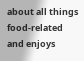about all things food-related and enjoys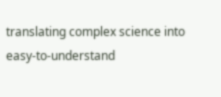translating complex science into easy-to-understand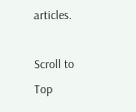articles.

Scroll to Top